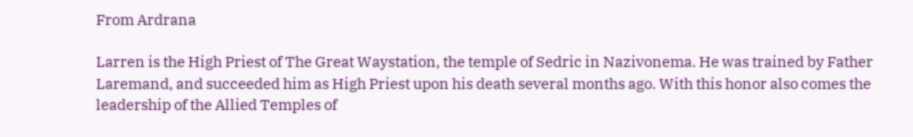From Ardrana

Larren is the High Priest of The Great Waystation, the temple of Sedric in Nazivonema. He was trained by Father Laremand, and succeeded him as High Priest upon his death several months ago. With this honor also comes the leadership of the Allied Temples of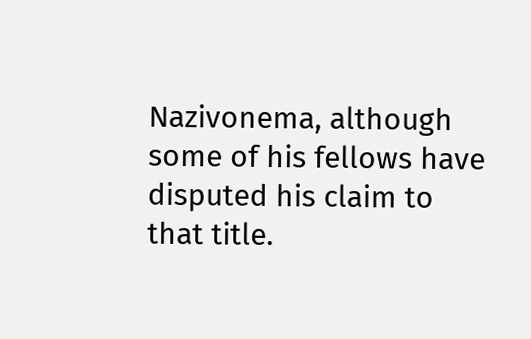Nazivonema, although some of his fellows have disputed his claim to that title.